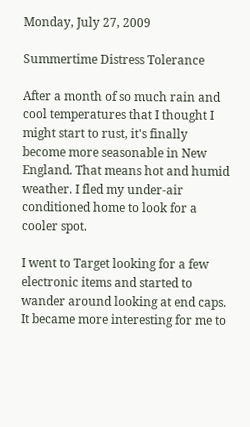Monday, July 27, 2009

Summertime Distress Tolerance

After a month of so much rain and cool temperatures that I thought I might start to rust, it's finally become more seasonable in New England. That means hot and humid weather. I fled my under-air conditioned home to look for a cooler spot.

I went to Target looking for a few electronic items and started to wander around looking at end caps. It became more interesting for me to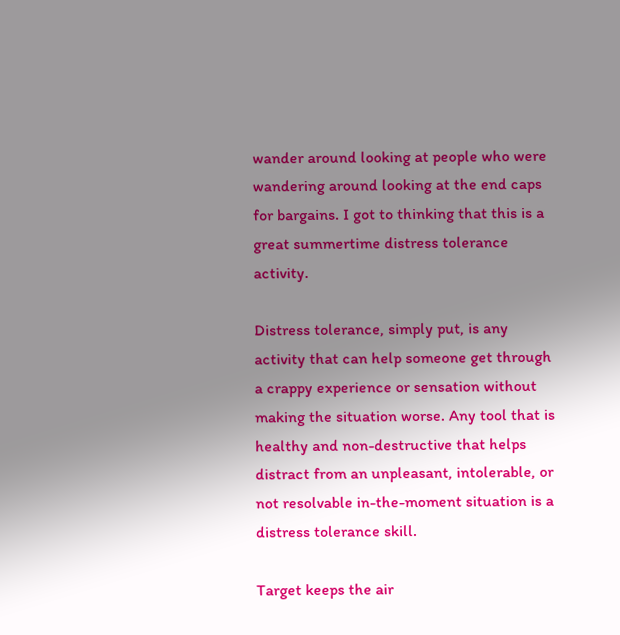wander around looking at people who were wandering around looking at the end caps for bargains. I got to thinking that this is a great summertime distress tolerance activity.

Distress tolerance, simply put, is any activity that can help someone get through a crappy experience or sensation without making the situation worse. Any tool that is healthy and non-destructive that helps distract from an unpleasant, intolerable, or not resolvable in-the-moment situation is a distress tolerance skill.

Target keeps the air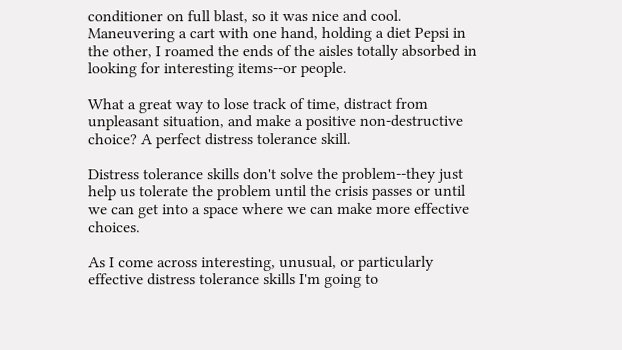conditioner on full blast, so it was nice and cool. Maneuvering a cart with one hand, holding a diet Pepsi in the other, I roamed the ends of the aisles totally absorbed in looking for interesting items--or people.

What a great way to lose track of time, distract from unpleasant situation, and make a positive non-destructive choice? A perfect distress tolerance skill.

Distress tolerance skills don't solve the problem--they just help us tolerate the problem until the crisis passes or until we can get into a space where we can make more effective choices.

As I come across interesting, unusual, or particularly effective distress tolerance skills I'm going to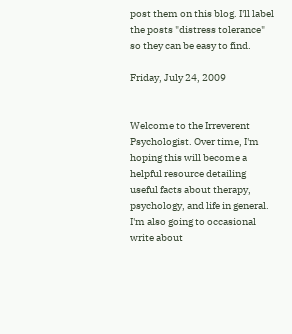post them on this blog. I'll label the posts "distress tolerance" so they can be easy to find.

Friday, July 24, 2009


Welcome to the Irreverent Psychologist. Over time, I'm hoping this will become a helpful resource detailing useful facts about therapy, psychology, and life in general. I'm also going to occasional write about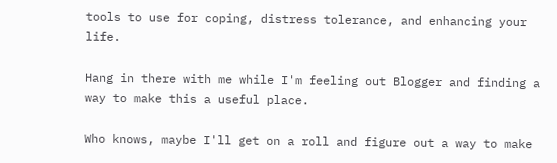tools to use for coping, distress tolerance, and enhancing your life.

Hang in there with me while I'm feeling out Blogger and finding a way to make this a useful place.

Who knows, maybe I'll get on a roll and figure out a way to make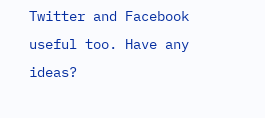Twitter and Facebook useful too. Have any ideas?